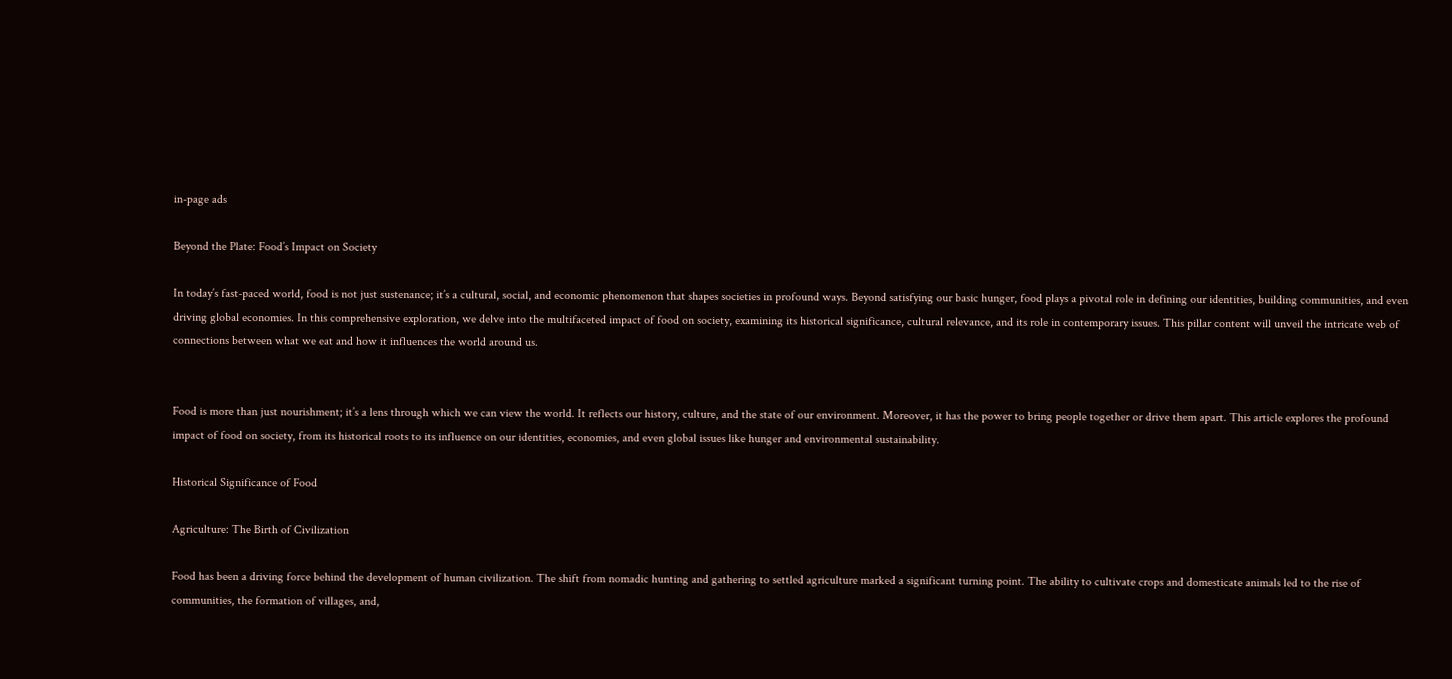in-page ads

Beyond the Plate: Food’s Impact on Society

In today’s fast-paced world, food is not just sustenance; it’s a cultural, social, and economic phenomenon that shapes societies in profound ways. Beyond satisfying our basic hunger, food plays a pivotal role in defining our identities, building communities, and even driving global economies. In this comprehensive exploration, we delve into the multifaceted impact of food on society, examining its historical significance, cultural relevance, and its role in contemporary issues. This pillar content will unveil the intricate web of connections between what we eat and how it influences the world around us.


Food is more than just nourishment; it’s a lens through which we can view the world. It reflects our history, culture, and the state of our environment. Moreover, it has the power to bring people together or drive them apart. This article explores the profound impact of food on society, from its historical roots to its influence on our identities, economies, and even global issues like hunger and environmental sustainability.

Historical Significance of Food

Agriculture: The Birth of Civilization

Food has been a driving force behind the development of human civilization. The shift from nomadic hunting and gathering to settled agriculture marked a significant turning point. The ability to cultivate crops and domesticate animals led to the rise of communities, the formation of villages, and,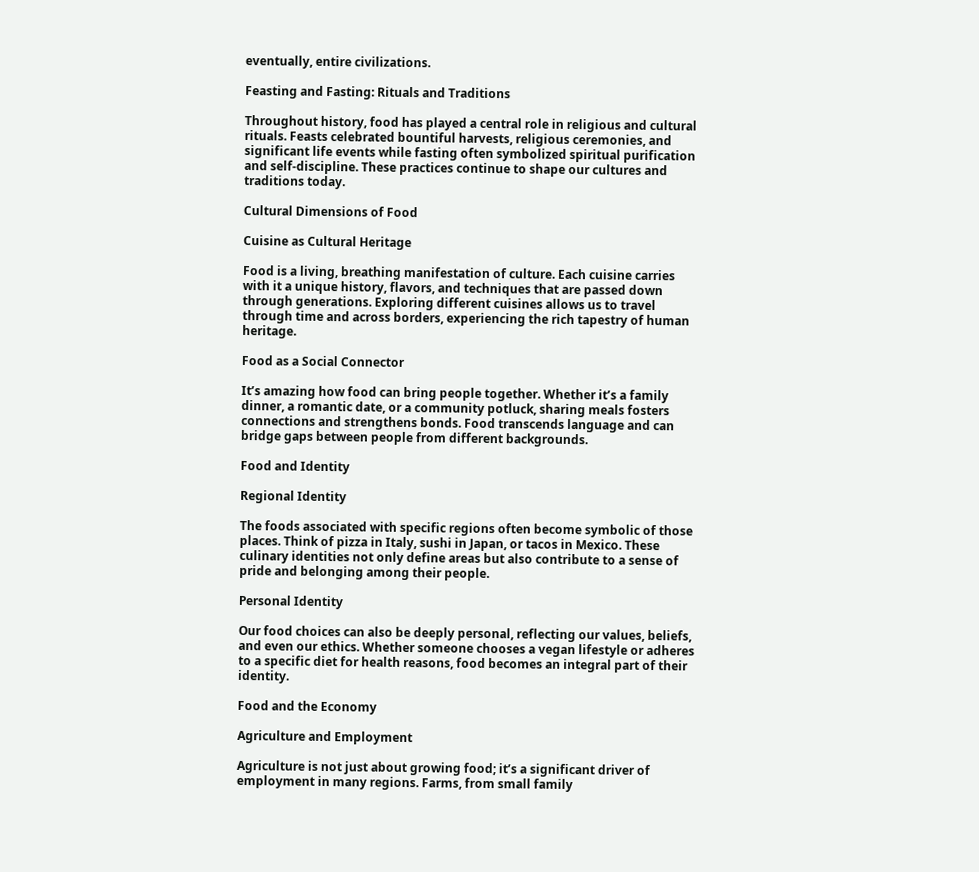eventually, entire civilizations.

Feasting and Fasting: Rituals and Traditions

Throughout history, food has played a central role in religious and cultural rituals. Feasts celebrated bountiful harvests, religious ceremonies, and significant life events while fasting often symbolized spiritual purification and self-discipline. These practices continue to shape our cultures and traditions today.

Cultural Dimensions of Food

Cuisine as Cultural Heritage

Food is a living, breathing manifestation of culture. Each cuisine carries with it a unique history, flavors, and techniques that are passed down through generations. Exploring different cuisines allows us to travel through time and across borders, experiencing the rich tapestry of human heritage.

Food as a Social Connector

It’s amazing how food can bring people together. Whether it’s a family dinner, a romantic date, or a community potluck, sharing meals fosters connections and strengthens bonds. Food transcends language and can bridge gaps between people from different backgrounds.

Food and Identity

Regional Identity

The foods associated with specific regions often become symbolic of those places. Think of pizza in Italy, sushi in Japan, or tacos in Mexico. These culinary identities not only define areas but also contribute to a sense of pride and belonging among their people.

Personal Identity

Our food choices can also be deeply personal, reflecting our values, beliefs, and even our ethics. Whether someone chooses a vegan lifestyle or adheres to a specific diet for health reasons, food becomes an integral part of their identity.

Food and the Economy

Agriculture and Employment

Agriculture is not just about growing food; it’s a significant driver of employment in many regions. Farms, from small family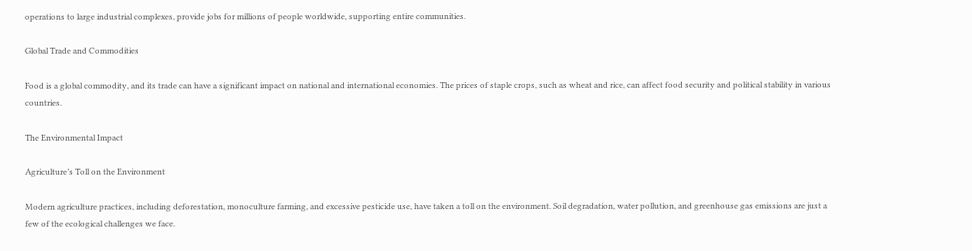operations to large industrial complexes, provide jobs for millions of people worldwide, supporting entire communities.

Global Trade and Commodities

Food is a global commodity, and its trade can have a significant impact on national and international economies. The prices of staple crops, such as wheat and rice, can affect food security and political stability in various countries.

The Environmental Impact

Agriculture’s Toll on the Environment

Modern agriculture practices, including deforestation, monoculture farming, and excessive pesticide use, have taken a toll on the environment. Soil degradation, water pollution, and greenhouse gas emissions are just a few of the ecological challenges we face.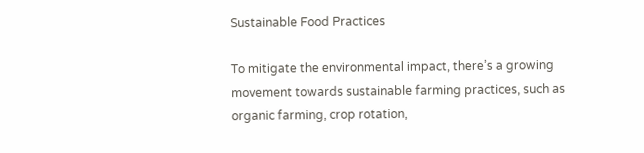Sustainable Food Practices

To mitigate the environmental impact, there’s a growing movement towards sustainable farming practices, such as organic farming, crop rotation,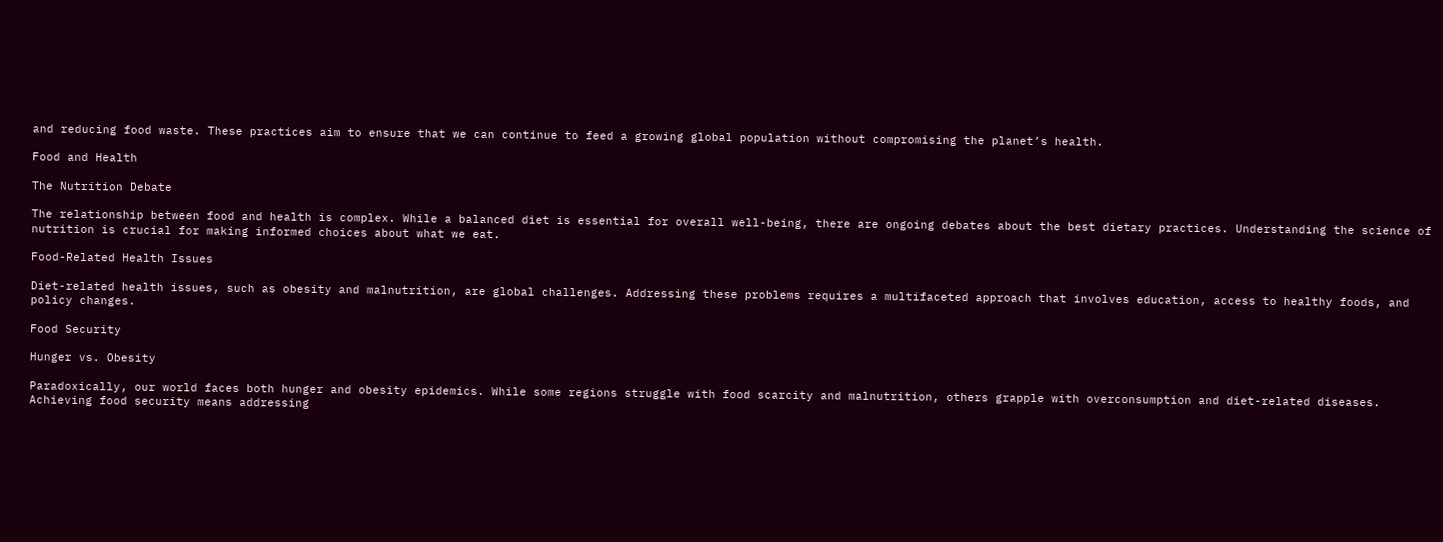and reducing food waste. These practices aim to ensure that we can continue to feed a growing global population without compromising the planet’s health.

Food and Health

The Nutrition Debate

The relationship between food and health is complex. While a balanced diet is essential for overall well-being, there are ongoing debates about the best dietary practices. Understanding the science of nutrition is crucial for making informed choices about what we eat.

Food-Related Health Issues

Diet-related health issues, such as obesity and malnutrition, are global challenges. Addressing these problems requires a multifaceted approach that involves education, access to healthy foods, and policy changes.

Food Security

Hunger vs. Obesity

Paradoxically, our world faces both hunger and obesity epidemics. While some regions struggle with food scarcity and malnutrition, others grapple with overconsumption and diet-related diseases. Achieving food security means addressing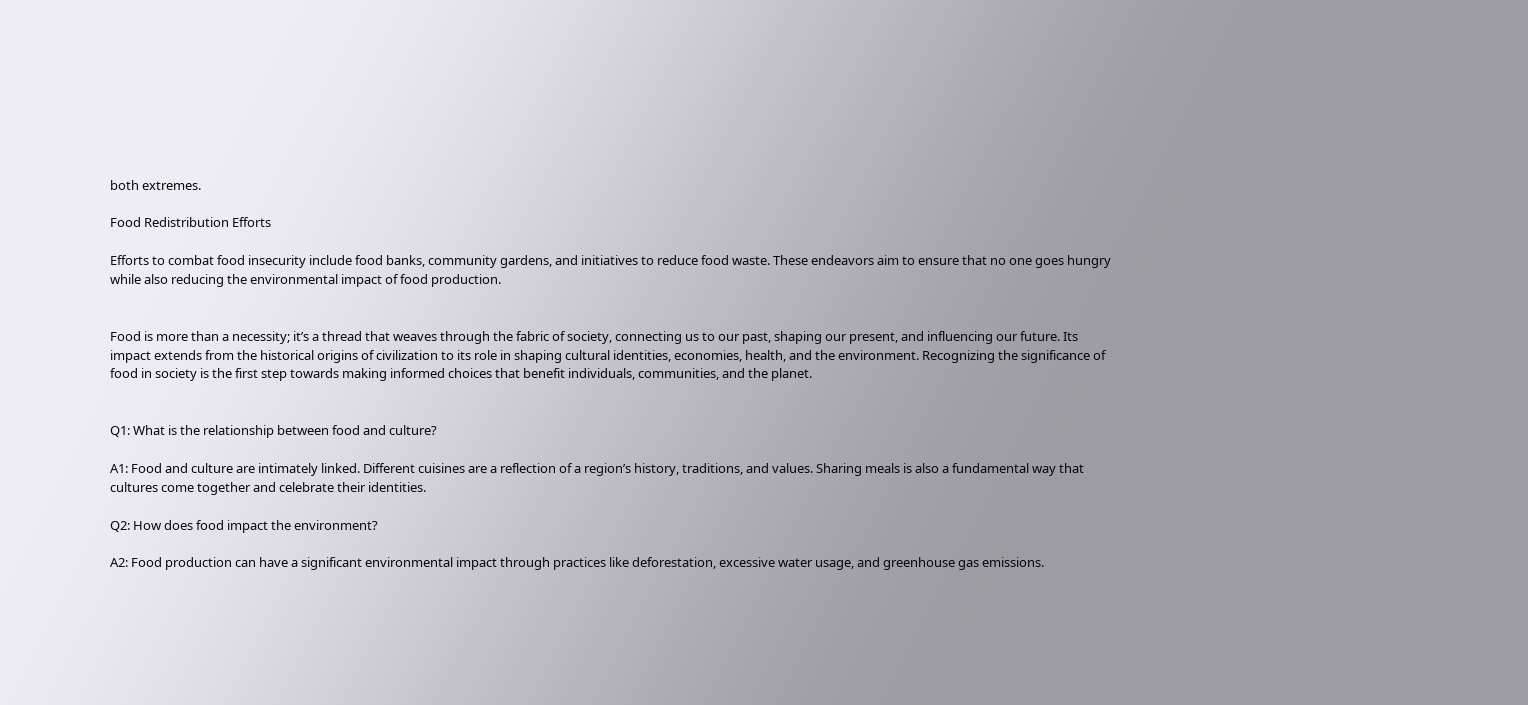both extremes.

Food Redistribution Efforts

Efforts to combat food insecurity include food banks, community gardens, and initiatives to reduce food waste. These endeavors aim to ensure that no one goes hungry while also reducing the environmental impact of food production.


Food is more than a necessity; it’s a thread that weaves through the fabric of society, connecting us to our past, shaping our present, and influencing our future. Its impact extends from the historical origins of civilization to its role in shaping cultural identities, economies, health, and the environment. Recognizing the significance of food in society is the first step towards making informed choices that benefit individuals, communities, and the planet.


Q1: What is the relationship between food and culture?

A1: Food and culture are intimately linked. Different cuisines are a reflection of a region’s history, traditions, and values. Sharing meals is also a fundamental way that cultures come together and celebrate their identities.

Q2: How does food impact the environment?

A2: Food production can have a significant environmental impact through practices like deforestation, excessive water usage, and greenhouse gas emissions.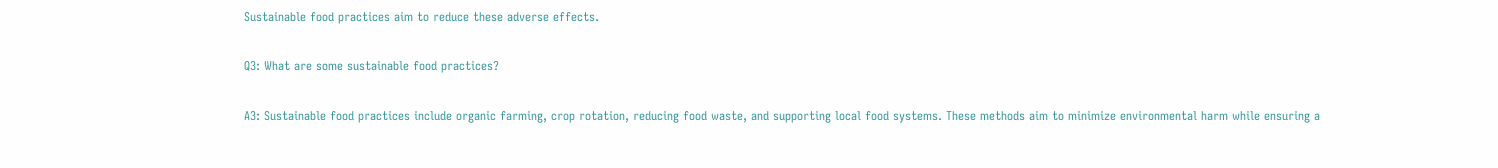Sustainable food practices aim to reduce these adverse effects.

Q3: What are some sustainable food practices?

A3: Sustainable food practices include organic farming, crop rotation, reducing food waste, and supporting local food systems. These methods aim to minimize environmental harm while ensuring a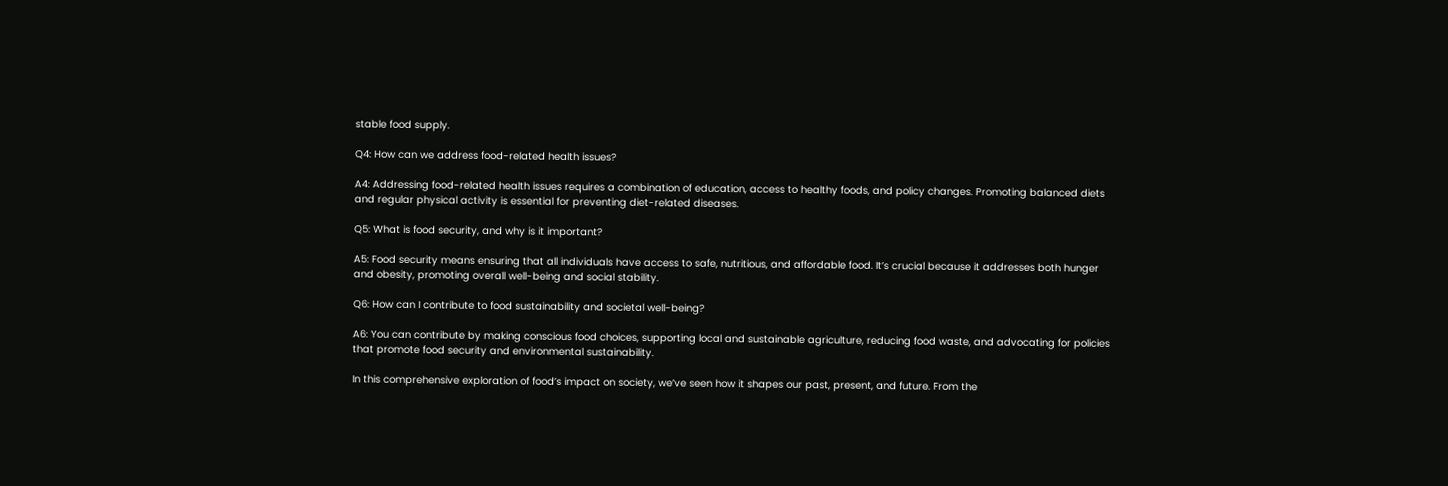stable food supply.

Q4: How can we address food-related health issues?

A4: Addressing food-related health issues requires a combination of education, access to healthy foods, and policy changes. Promoting balanced diets and regular physical activity is essential for preventing diet-related diseases.

Q5: What is food security, and why is it important?

A5: Food security means ensuring that all individuals have access to safe, nutritious, and affordable food. It’s crucial because it addresses both hunger and obesity, promoting overall well-being and social stability.

Q6: How can I contribute to food sustainability and societal well-being?

A6: You can contribute by making conscious food choices, supporting local and sustainable agriculture, reducing food waste, and advocating for policies that promote food security and environmental sustainability.

In this comprehensive exploration of food’s impact on society, we’ve seen how it shapes our past, present, and future. From the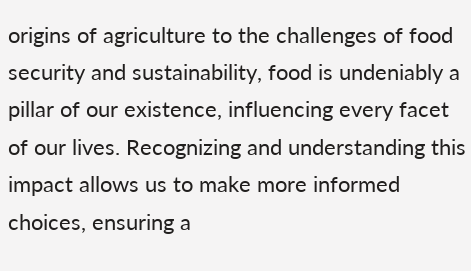origins of agriculture to the challenges of food security and sustainability, food is undeniably a pillar of our existence, influencing every facet of our lives. Recognizing and understanding this impact allows us to make more informed choices, ensuring a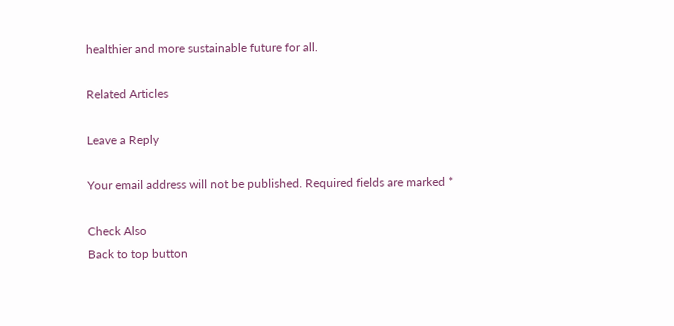healthier and more sustainable future for all.

Related Articles

Leave a Reply

Your email address will not be published. Required fields are marked *

Check Also
Back to top button